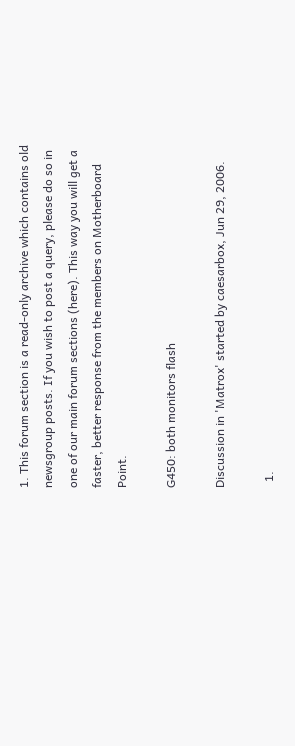1. This forum section is a read-only archive which contains old newsgroup posts. If you wish to post a query, please do so in one of our main forum sections (here). This way you will get a faster, better response from the members on Motherboard Point.

G450: both monitors flash

Discussion in 'Matrox' started by caesarbox, Jun 29, 2006.

  1.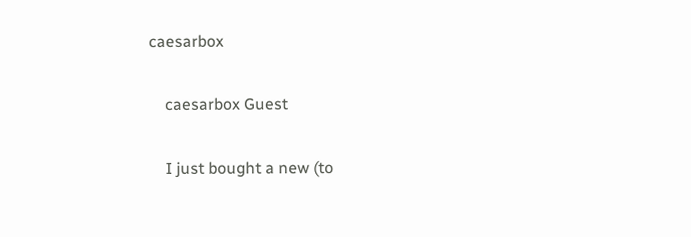caesarbox

    caesarbox Guest

    I just bought a new (to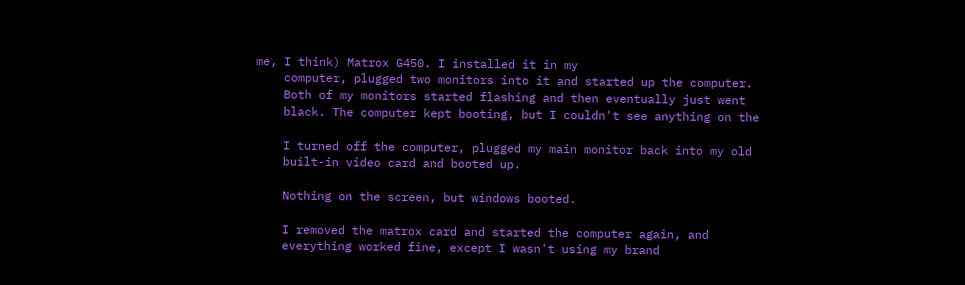me, I think) Matrox G450. I installed it in my
    computer, plugged two monitors into it and started up the computer.
    Both of my monitors started flashing and then eventually just went
    black. The computer kept booting, but I couldn't see anything on the

    I turned off the computer, plugged my main monitor back into my old
    built-in video card and booted up.

    Nothing on the screen, but windows booted.

    I removed the matrox card and started the computer again, and
    everything worked fine, except I wasn't using my brand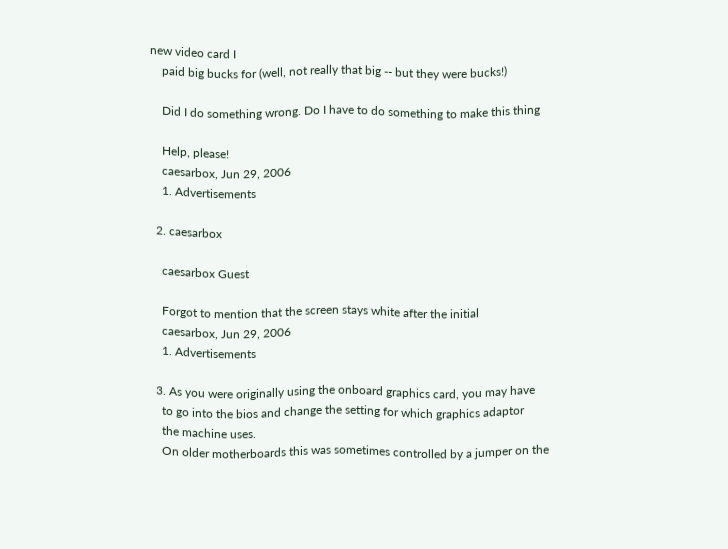new video card I
    paid big bucks for (well, not really that big -- but they were bucks!)

    Did I do something wrong. Do I have to do something to make this thing

    Help, please!
    caesarbox, Jun 29, 2006
    1. Advertisements

  2. caesarbox

    caesarbox Guest

    Forgot to mention that the screen stays white after the initial
    caesarbox, Jun 29, 2006
    1. Advertisements

  3. As you were originally using the onboard graphics card, you may have
    to go into the bios and change the setting for which graphics adaptor
    the machine uses.
    On older motherboards this was sometimes controlled by a jumper on the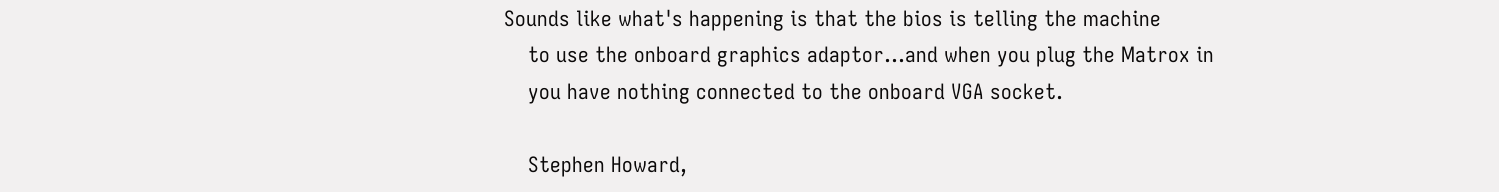Sounds like what's happening is that the bios is telling the machine
    to use the onboard graphics adaptor...and when you plug the Matrox in
    you have nothing connected to the onboard VGA socket.

    Stephen Howard,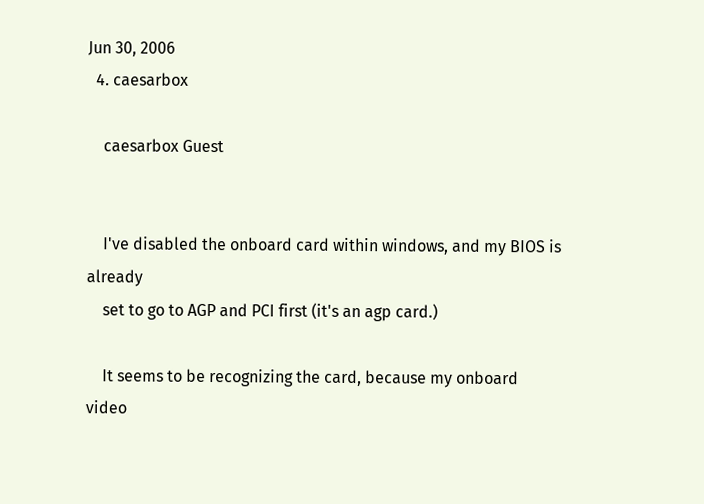Jun 30, 2006
  4. caesarbox

    caesarbox Guest


    I've disabled the onboard card within windows, and my BIOS is already
    set to go to AGP and PCI first (it's an agp card.)

    It seems to be recognizing the card, because my onboard video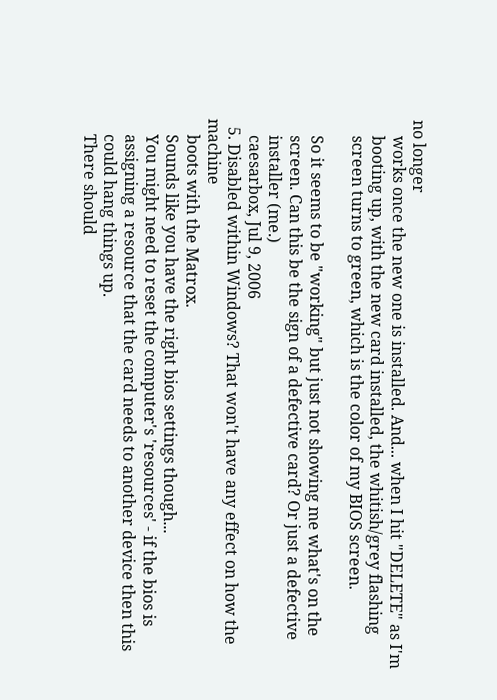no longer
    works once the new one is installed. And... when I hit "DELETE" as I'm
    booting up, with the new card installed, the whitish/grey flashing
    screen turns to green, which is the color of my BIOS screen.

    So it seems to be "working" but just not showing me what's on the
    screen. Can this be the sign of a defective card? Or just a defective
    installer (me.)
    caesarbox, Jul 9, 2006
  5. Disabled within Windows? That won't have any effect on how the machine
    boots with the Matrox.
    Sounds like you have the right bios settings though...
    You might need to reset the computer's 'resources' - if the bios is
    assigning a resource that the card needs to another device then this
    could hang things up.
    There should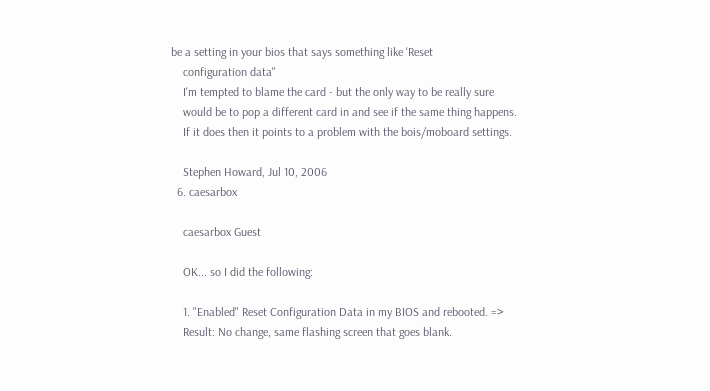be a setting in your bios that says something like 'Reset
    configuration data"
    I'm tempted to blame the card - but the only way to be really sure
    would be to pop a different card in and see if the same thing happens.
    If it does then it points to a problem with the bois/moboard settings.

    Stephen Howard, Jul 10, 2006
  6. caesarbox

    caesarbox Guest

    OK... so I did the following:

    1. "Enabled" Reset Configuration Data in my BIOS and rebooted. =>
    Result: No change, same flashing screen that goes blank.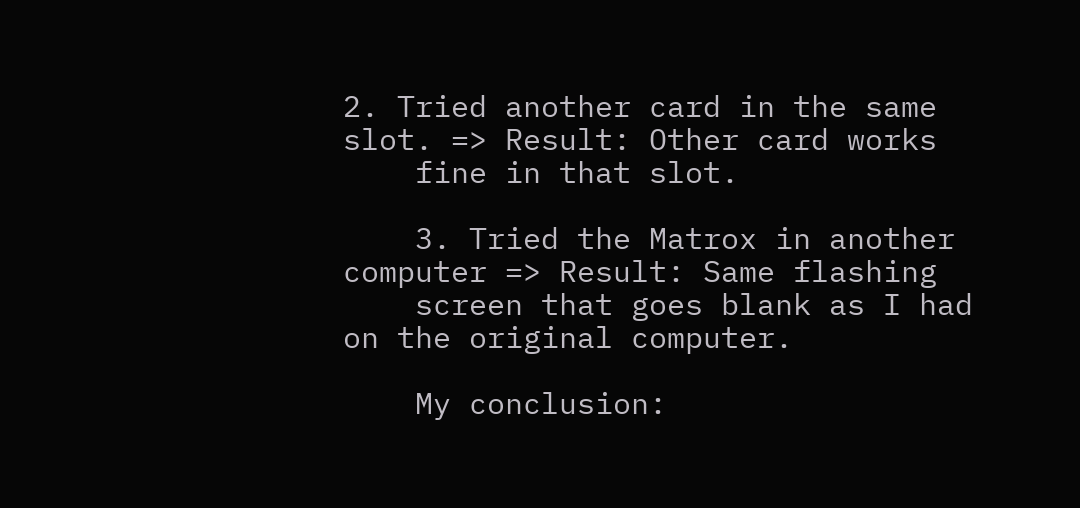2. Tried another card in the same slot. => Result: Other card works
    fine in that slot.

    3. Tried the Matrox in another computer => Result: Same flashing
    screen that goes blank as I had on the original computer.

    My conclusion: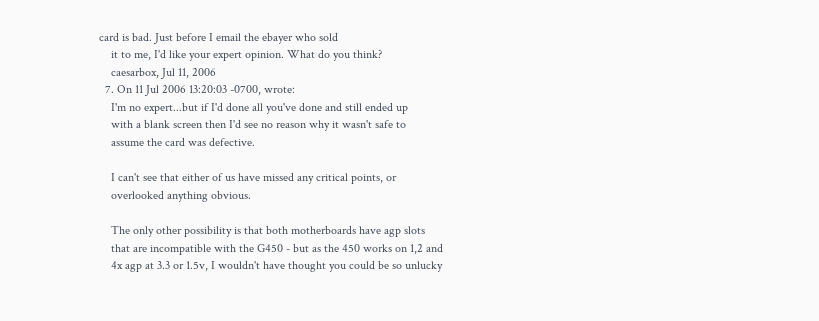card is bad. Just before I email the ebayer who sold
    it to me, I'd like your expert opinion. What do you think?
    caesarbox, Jul 11, 2006
  7. On 11 Jul 2006 13:20:03 -0700, wrote:
    I'm no expert...but if I'd done all you've done and still ended up
    with a blank screen then I'd see no reason why it wasn't safe to
    assume the card was defective.

    I can't see that either of us have missed any critical points, or
    overlooked anything obvious.

    The only other possibility is that both motherboards have agp slots
    that are incompatible with the G450 - but as the 450 works on 1,2 and
    4x agp at 3.3 or 1.5v, I wouldn't have thought you could be so unlucky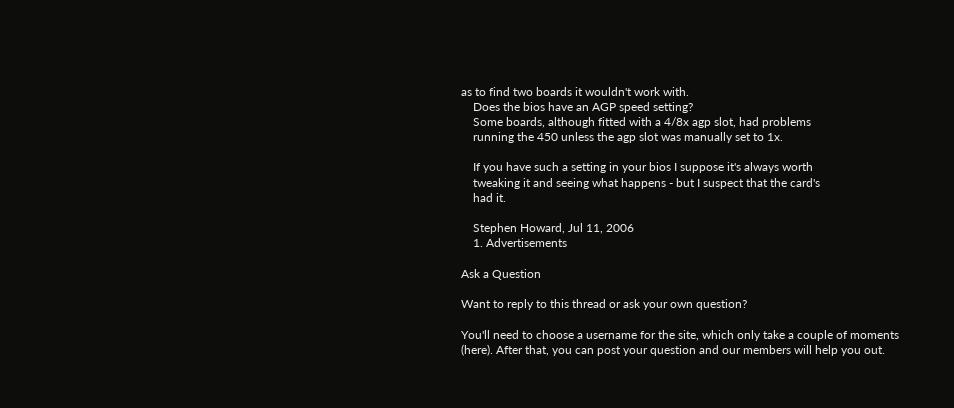as to find two boards it wouldn't work with.
    Does the bios have an AGP speed setting?
    Some boards, although fitted with a 4/8x agp slot, had problems
    running the 450 unless the agp slot was manually set to 1x.

    If you have such a setting in your bios I suppose it's always worth
    tweaking it and seeing what happens - but I suspect that the card's
    had it.

    Stephen Howard, Jul 11, 2006
    1. Advertisements

Ask a Question

Want to reply to this thread or ask your own question?

You'll need to choose a username for the site, which only take a couple of moments (here). After that, you can post your question and our members will help you out.